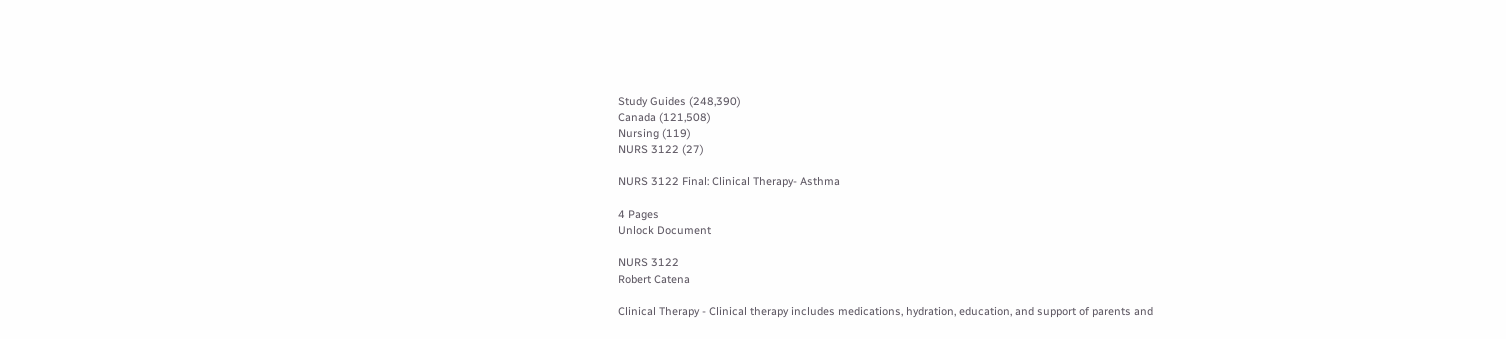Study Guides (248,390)
Canada (121,508)
Nursing (119)
NURS 3122 (27)

NURS 3122 Final: Clinical Therapy- Asthma

4 Pages
Unlock Document

NURS 3122
Robert Catena

Clinical Therapy - Clinical therapy includes medications, hydration, education, and support of parents and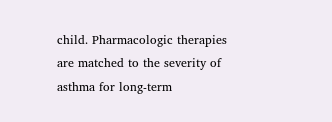child. Pharmacologic therapies are matched to the severity of asthma for long-term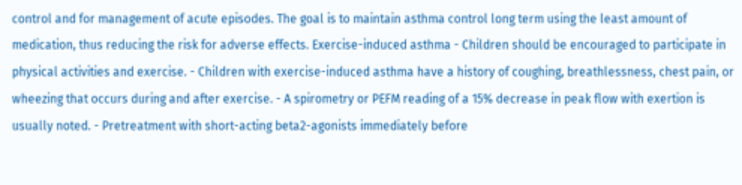control and for management of acute episodes. The goal is to maintain asthma control long term using the least amount of medication, thus reducing the risk for adverse effects. Exercise-induced asthma - Children should be encouraged to participate in physical activities and exercise. - Children with exercise-induced asthma have a history of coughing, breathlessness, chest pain, or wheezing that occurs during and after exercise. - A spirometry or PEFM reading of a 15% decrease in peak flow with exertion is usually noted. - Pretreatment with short-acting beta2-agonists immediately before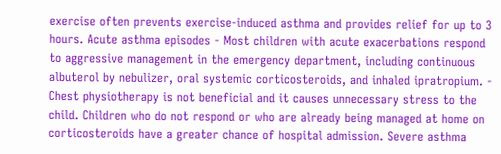exercise often prevents exercise-induced asthma and provides relief for up to 3 hours. Acute asthma episodes - Most children with acute exacerbations respond to aggressive management in the emergency department, including continuous albuterol by nebulizer, oral systemic corticosteroids, and inhaled ipratropium. - Chest physiotherapy is not beneficial and it causes unnecessary stress to the child. Children who do not respond or who are already being managed at home on corticosteroids have a greater chance of hospital admission. Severe asthma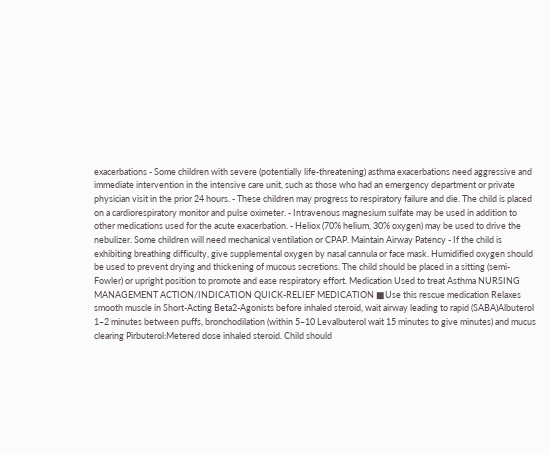exacerbations - Some children with severe (potentially life-threatening) asthma exacerbations need aggressive and immediate intervention in the intensive care unit, such as those who had an emergency department or private physician visit in the prior 24 hours. - These children may progress to respiratory failure and die. The child is placed on a cardiorespiratory monitor and pulse oximeter. - Intravenous magnesium sulfate may be used in addition to other medications used for the acute exacerbation. - Heliox (70% helium, 30% oxygen) may be used to drive the nebulizer. Some children will need mechanical ventilation or CPAP. Maintain Airway Patency - If the child is exhibiting breathing difficulty, give supplemental oxygen by nasal cannula or face mask. Humidified oxygen should be used to prevent drying and thickening of mucous secretions. The child should be placed in a sitting (semi-Fowler) or upright position to promote and ease respiratory effort. Medication Used to treat Asthma NURSING MANAGEMENT ACTION/INDICATION QUICK-RELIEF MEDICATION ■Use this rescue medication Relaxes smooth muscle in Short-Acting Beta2-Agonists before inhaled steroid, wait airway leading to rapid (SABA)Albuterol 1–2 minutes between puffs, bronchodilation (within 5–10 Levalbuterol wait 15 minutes to give minutes) and mucus clearing Pirbuterol:Metered dose inhaled steroid. Child should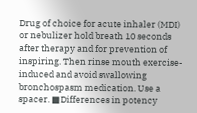Drug of choice for acute inhaler (MDI) or nebulizer hold breath 10 seconds after therapy and for prevention of inspiring. Then rinse mouth exercise-induced and avoid swallowing bronchospasm medication. Use a spacer. ■Differences in potency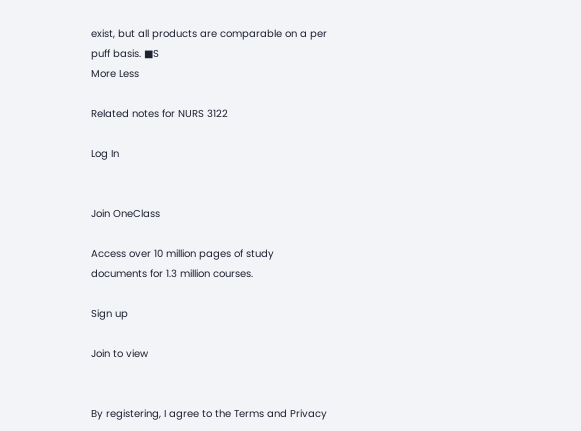exist, but all products are comparable on a per puff basis. ■S
More Less

Related notes for NURS 3122

Log In


Join OneClass

Access over 10 million pages of study
documents for 1.3 million courses.

Sign up

Join to view


By registering, I agree to the Terms and Privacy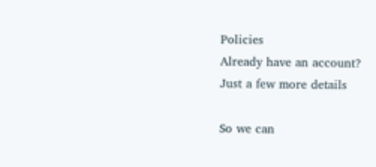Policies
Already have an account?
Just a few more details

So we can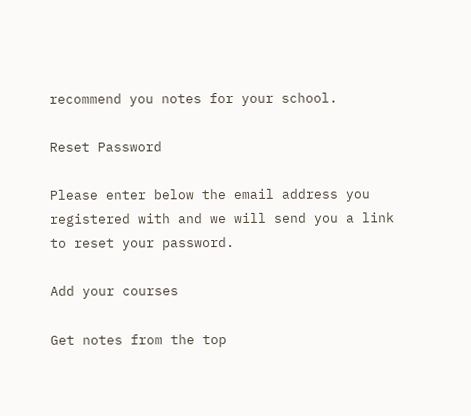recommend you notes for your school.

Reset Password

Please enter below the email address you registered with and we will send you a link to reset your password.

Add your courses

Get notes from the top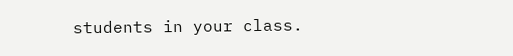students in your class.